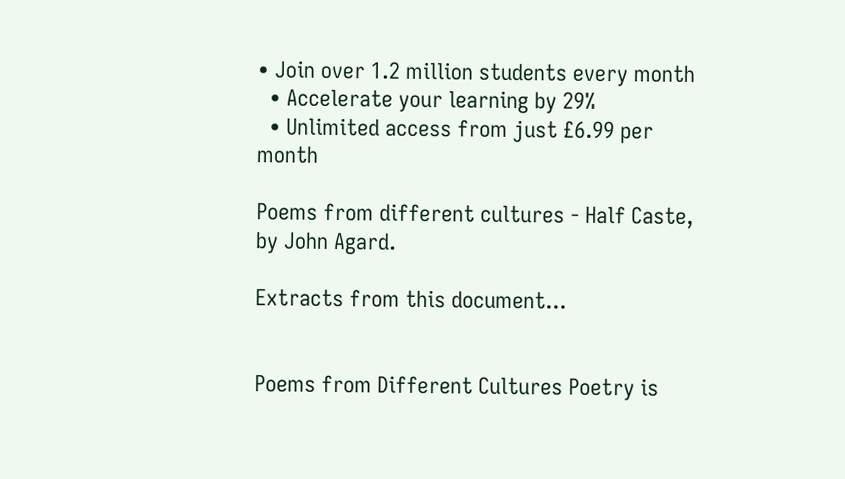• Join over 1.2 million students every month
  • Accelerate your learning by 29%
  • Unlimited access from just £6.99 per month

Poems from different cultures - Half Caste, by John Agard.

Extracts from this document...


Poems from Different Cultures Poetry is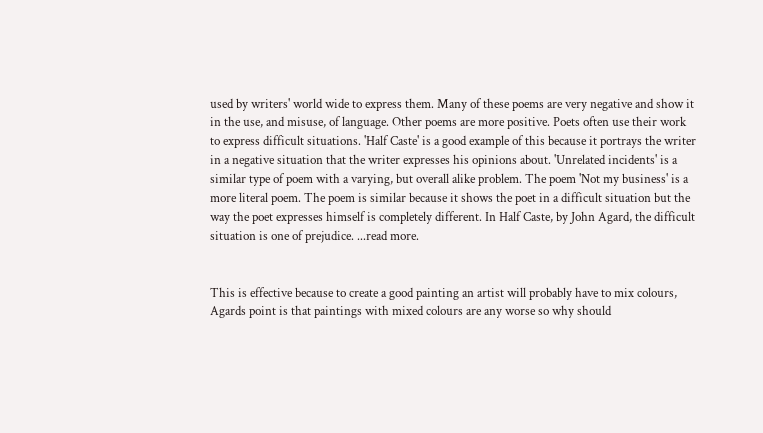used by writers' world wide to express them. Many of these poems are very negative and show it in the use, and misuse, of language. Other poems are more positive. Poets often use their work to express difficult situations. 'Half Caste' is a good example of this because it portrays the writer in a negative situation that the writer expresses his opinions about. 'Unrelated incidents' is a similar type of poem with a varying, but overall alike problem. The poem 'Not my business' is a more literal poem. The poem is similar because it shows the poet in a difficult situation but the way the poet expresses himself is completely different. In Half Caste, by John Agard, the difficult situation is one of prejudice. ...read more.


This is effective because to create a good painting an artist will probably have to mix colours, Agards point is that paintings with mixed colours are any worse so why should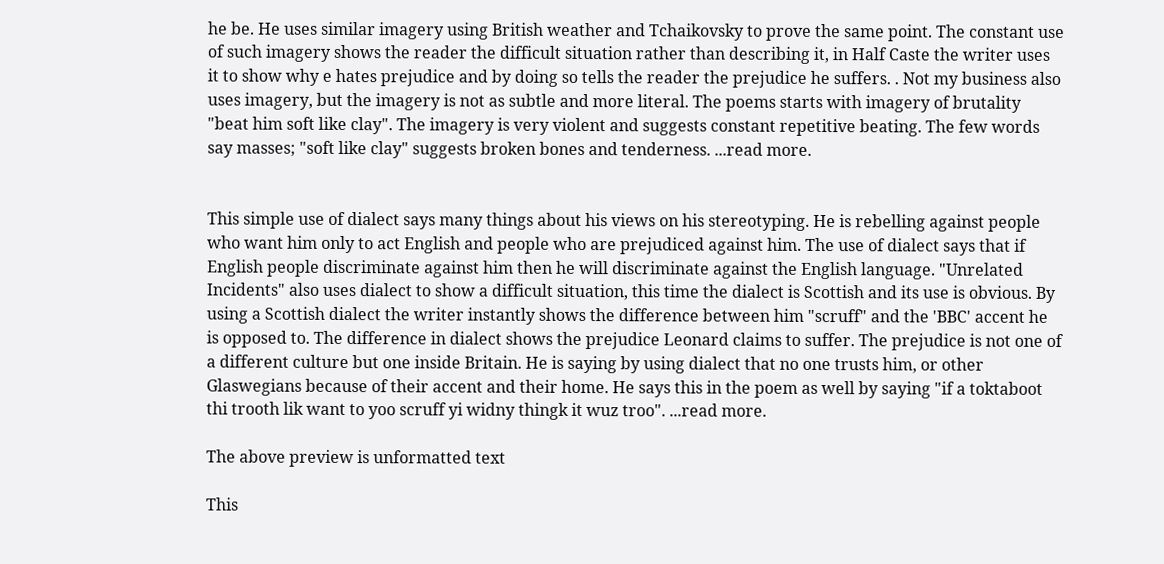he be. He uses similar imagery using British weather and Tchaikovsky to prove the same point. The constant use of such imagery shows the reader the difficult situation rather than describing it, in Half Caste the writer uses it to show why e hates prejudice and by doing so tells the reader the prejudice he suffers. . Not my business also uses imagery, but the imagery is not as subtle and more literal. The poems starts with imagery of brutality "beat him soft like clay". The imagery is very violent and suggests constant repetitive beating. The few words say masses; "soft like clay" suggests broken bones and tenderness. ...read more.


This simple use of dialect says many things about his views on his stereotyping. He is rebelling against people who want him only to act English and people who are prejudiced against him. The use of dialect says that if English people discriminate against him then he will discriminate against the English language. "Unrelated Incidents" also uses dialect to show a difficult situation, this time the dialect is Scottish and its use is obvious. By using a Scottish dialect the writer instantly shows the difference between him "scruff" and the 'BBC' accent he is opposed to. The difference in dialect shows the prejudice Leonard claims to suffer. The prejudice is not one of a different culture but one inside Britain. He is saying by using dialect that no one trusts him, or other Glaswegians because of their accent and their home. He says this in the poem as well by saying "if a toktaboot thi trooth lik want to yoo scruff yi widny thingk it wuz troo". ...read more.

The above preview is unformatted text

This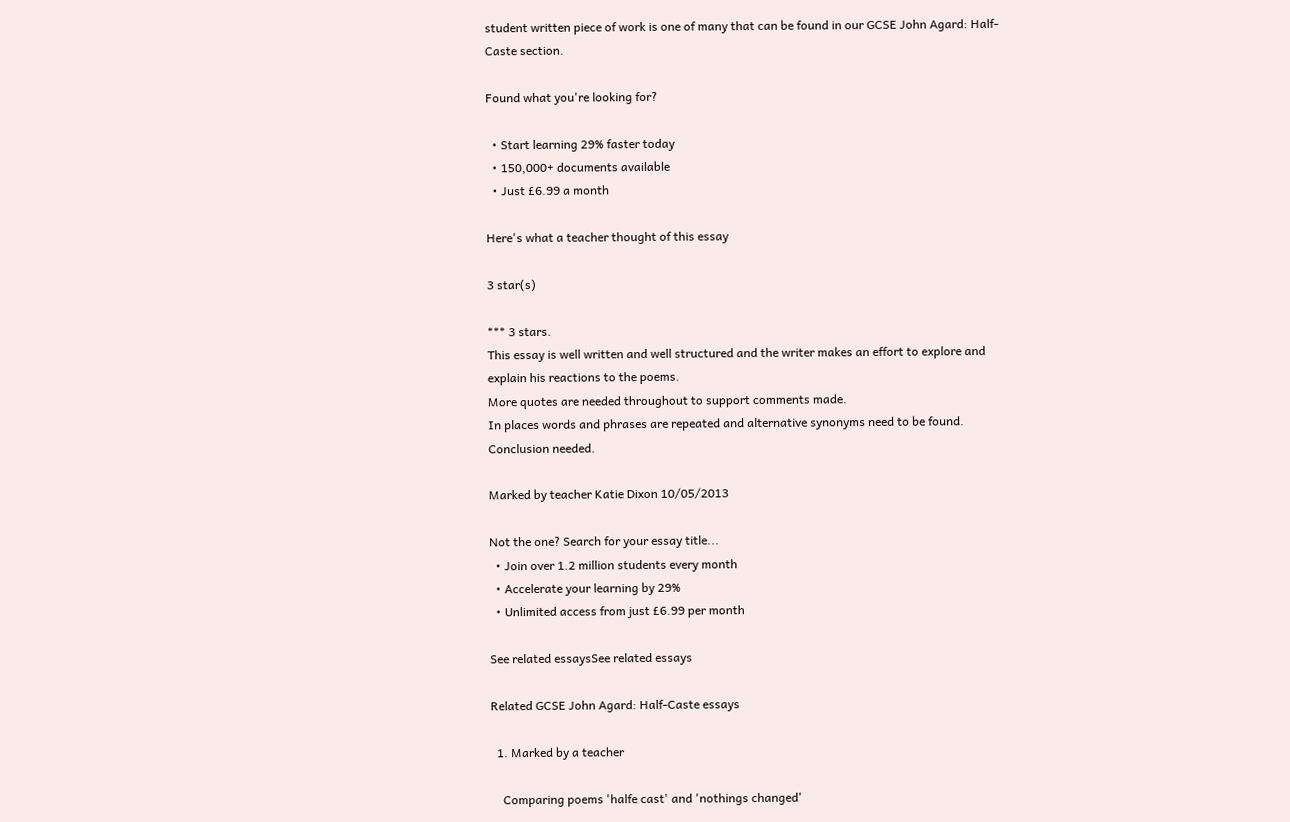student written piece of work is one of many that can be found in our GCSE John Agard: Half-Caste section.

Found what you're looking for?

  • Start learning 29% faster today
  • 150,000+ documents available
  • Just £6.99 a month

Here's what a teacher thought of this essay

3 star(s)

*** 3 stars.
This essay is well written and well structured and the writer makes an effort to explore and explain his reactions to the poems.
More quotes are needed throughout to support comments made.
In places words and phrases are repeated and alternative synonyms need to be found.
Conclusion needed.

Marked by teacher Katie Dixon 10/05/2013

Not the one? Search for your essay title...
  • Join over 1.2 million students every month
  • Accelerate your learning by 29%
  • Unlimited access from just £6.99 per month

See related essaysSee related essays

Related GCSE John Agard: Half-Caste essays

  1. Marked by a teacher

    Comparing poems 'halfe cast' and 'nothings changed'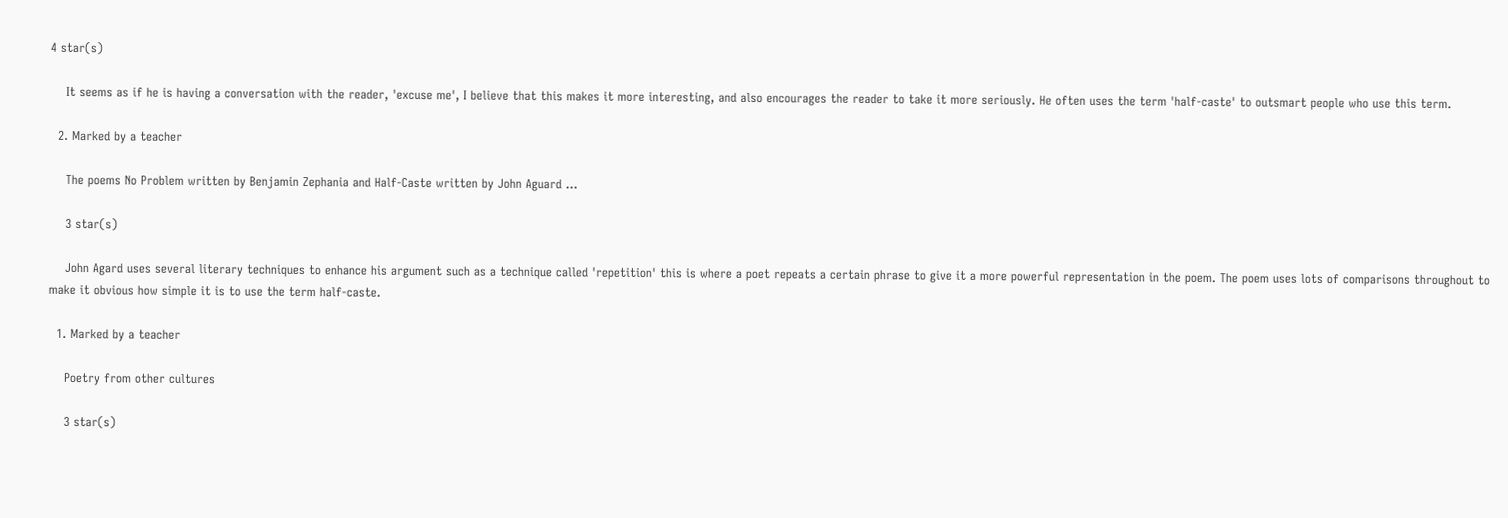4 star(s)

    It seems as if he is having a conversation with the reader, 'excuse me', I believe that this makes it more interesting, and also encourages the reader to take it more seriously. He often uses the term 'half-caste' to outsmart people who use this term.

  2. Marked by a teacher

    The poems No Problem written by Benjamin Zephania and Half-Caste written by John Aguard ...

    3 star(s)

    John Agard uses several literary techniques to enhance his argument such as a technique called 'repetition' this is where a poet repeats a certain phrase to give it a more powerful representation in the poem. The poem uses lots of comparisons throughout to make it obvious how simple it is to use the term half-caste.

  1. Marked by a teacher

    Poetry from other cultures

    3 star(s)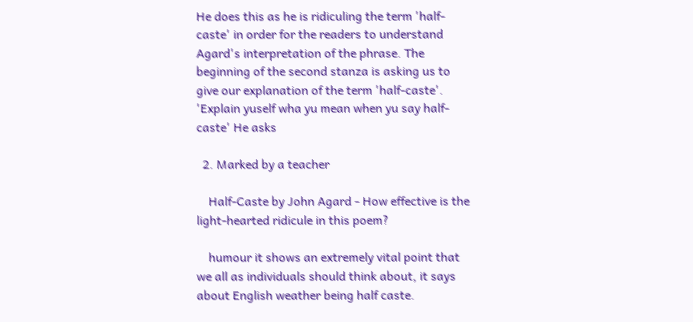He does this as he is ridiculing the term 'half-caste' in order for the readers to understand Agard's interpretation of the phrase. The beginning of the second stanza is asking us to give our explanation of the term 'half-caste'. 'Explain yuself wha yu mean when yu say half-caste' He asks

  2. Marked by a teacher

    Half-Caste by John Agard - How effective is the light-hearted ridicule in this poem?

    humour it shows an extremely vital point that we all as individuals should think about, it says about English weather being half caste.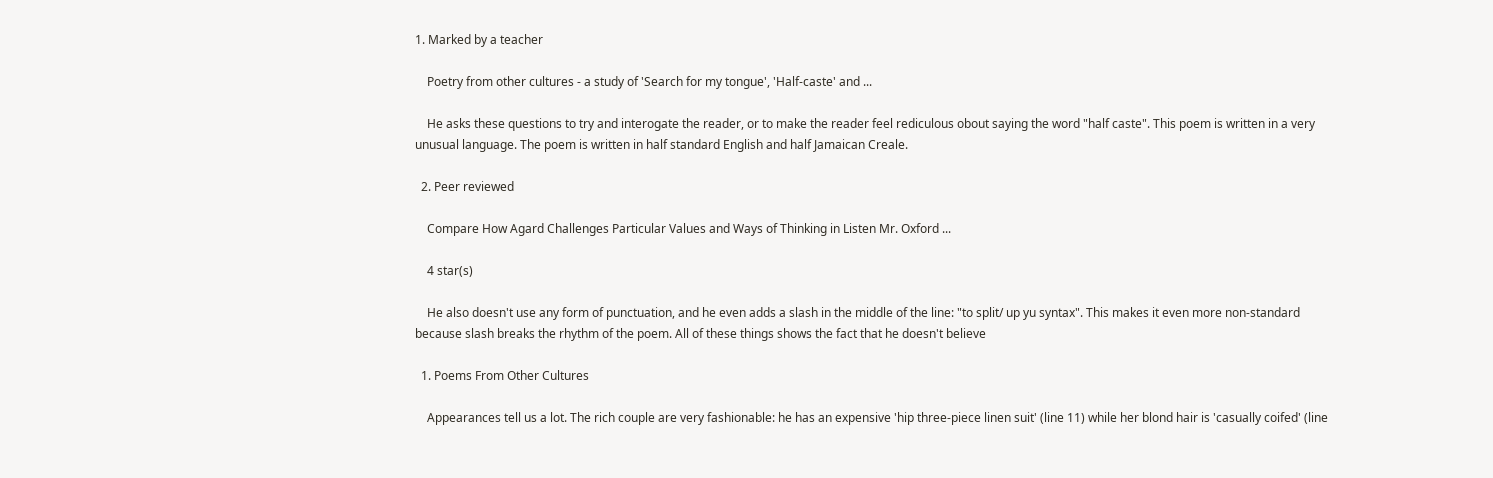1. Marked by a teacher

    Poetry from other cultures - a study of 'Search for my tongue', 'Half-caste' and ...

    He asks these questions to try and interogate the reader, or to make the reader feel rediculous obout saying the word "half caste". This poem is written in a very unusual language. The poem is written in half standard English and half Jamaican Creale.

  2. Peer reviewed

    Compare How Agard Challenges Particular Values and Ways of Thinking in Listen Mr. Oxford ...

    4 star(s)

    He also doesn't use any form of punctuation, and he even adds a slash in the middle of the line: "to split/ up yu syntax". This makes it even more non-standard because slash breaks the rhythm of the poem. All of these things shows the fact that he doesn't believe

  1. Poems From Other Cultures

    Appearances tell us a lot. The rich couple are very fashionable: he has an expensive 'hip three-piece linen suit' (line 11) while her blond hair is 'casually coifed' (line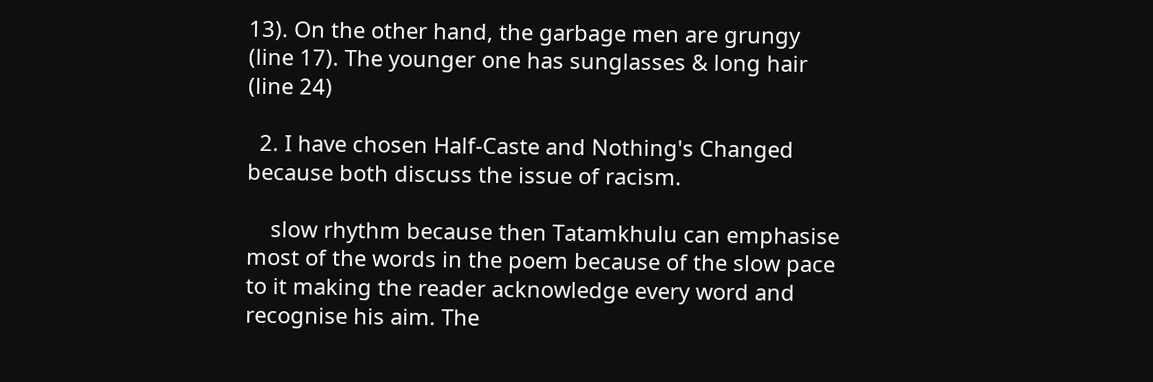13). On the other hand, the garbage men are grungy (line 17). The younger one has sunglasses & long hair (line 24)

  2. I have chosen Half-Caste and Nothing's Changed because both discuss the issue of racism.

    slow rhythm because then Tatamkhulu can emphasise most of the words in the poem because of the slow pace to it making the reader acknowledge every word and recognise his aim. The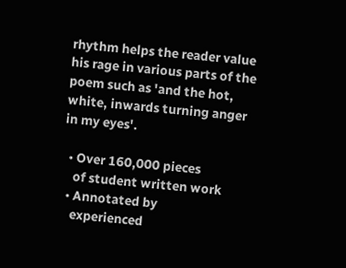rhythm helps the reader value his rage in various parts of the poem such as 'and the hot, white, inwards turning anger in my eyes'.

  • Over 160,000 pieces
    of student written work
  • Annotated by
    experienced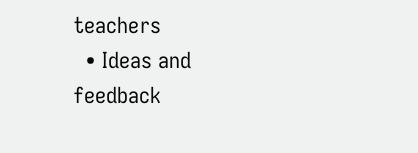teachers
  • Ideas and feedback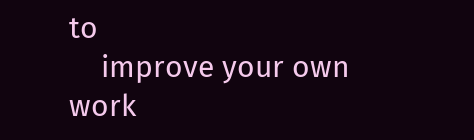to
    improve your own work